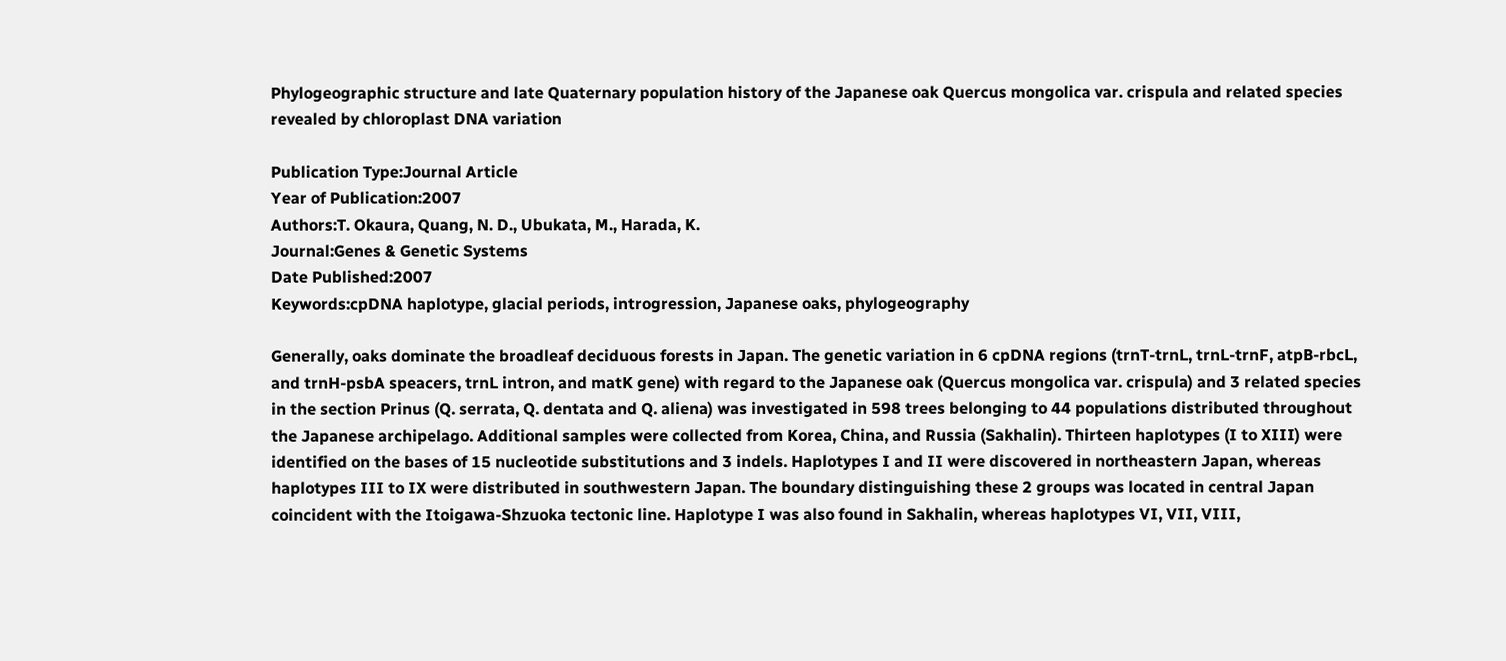Phylogeographic structure and late Quaternary population history of the Japanese oak Quercus mongolica var. crispula and related species revealed by chloroplast DNA variation

Publication Type:Journal Article
Year of Publication:2007
Authors:T. Okaura, Quang, N. D., Ubukata, M., Harada, K.
Journal:Genes & Genetic Systems
Date Published:2007
Keywords:cpDNA haplotype, glacial periods, introgression, Japanese oaks, phylogeography

Generally, oaks dominate the broadleaf deciduous forests in Japan. The genetic variation in 6 cpDNA regions (trnT-trnL, trnL-trnF, atpB-rbcL, and trnH-psbA speacers, trnL intron, and matK gene) with regard to the Japanese oak (Quercus mongolica var. crispula) and 3 related species in the section Prinus (Q. serrata, Q. dentata and Q. aliena) was investigated in 598 trees belonging to 44 populations distributed throughout the Japanese archipelago. Additional samples were collected from Korea, China, and Russia (Sakhalin). Thirteen haplotypes (I to XIII) were identified on the bases of 15 nucleotide substitutions and 3 indels. Haplotypes I and II were discovered in northeastern Japan, whereas haplotypes III to IX were distributed in southwestern Japan. The boundary distinguishing these 2 groups was located in central Japan coincident with the Itoigawa-Shzuoka tectonic line. Haplotype I was also found in Sakhalin, whereas haplotypes VI, VII, VIII,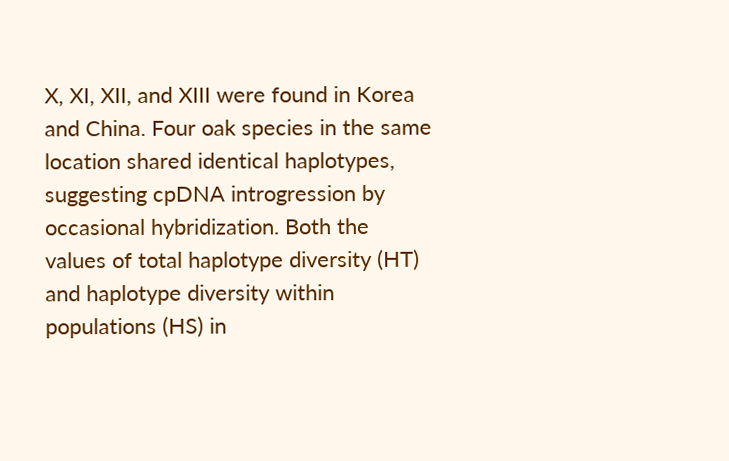X, XI, XII, and XIII were found in Korea and China. Four oak species in the same location shared identical haplotypes, suggesting cpDNA introgression by occasional hybridization. Both the values of total haplotype diversity (HT) and haplotype diversity within populations (HS) in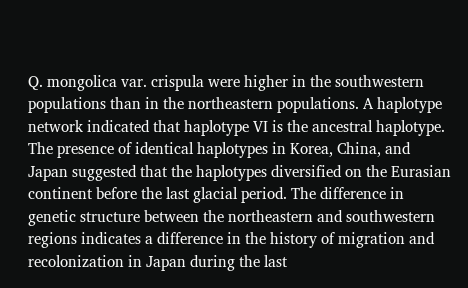Q. mongolica var. crispula were higher in the southwestern populations than in the northeastern populations. A haplotype network indicated that haplotype VI is the ancestral haplotype. The presence of identical haplotypes in Korea, China, and Japan suggested that the haplotypes diversified on the Eurasian continent before the last glacial period. The difference in genetic structure between the northeastern and southwestern regions indicates a difference in the history of migration and recolonization in Japan during the last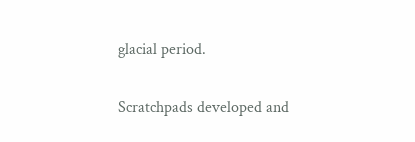glacial period.

Scratchpads developed and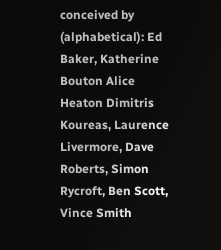conceived by (alphabetical): Ed Baker, Katherine Bouton Alice Heaton Dimitris Koureas, Laurence Livermore, Dave Roberts, Simon Rycroft, Ben Scott, Vince Smith